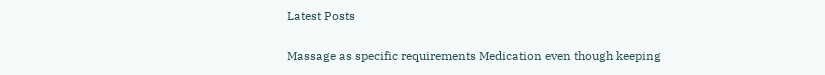Latest Posts

Massage as specific requirements Medication even though keeping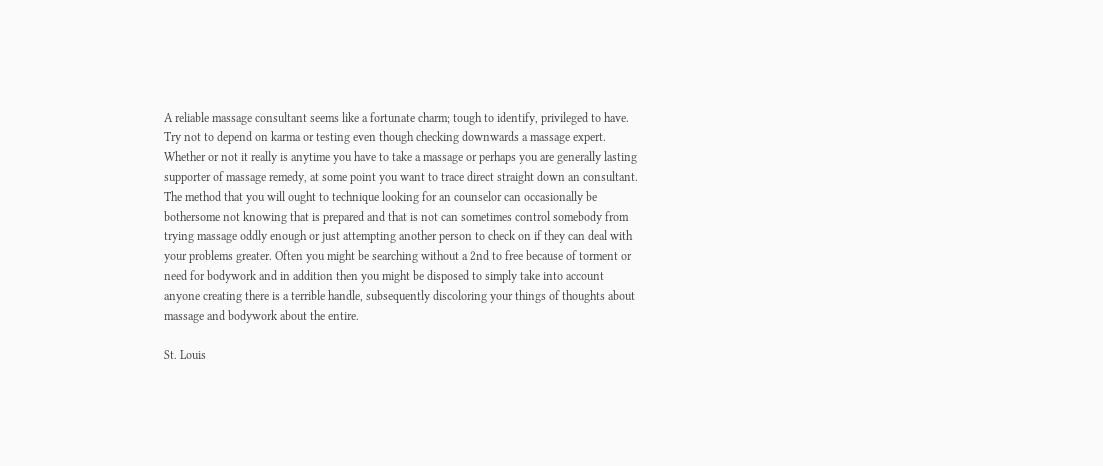A reliable massage consultant seems like a fortunate charm; tough to identify, privileged to have. Try not to depend on karma or testing even though checking downwards a massage expert. Whether or not it really is anytime you have to take a massage or perhaps you are generally lasting supporter of massage remedy, at some point you want to trace direct straight down an consultant. The method that you will ought to technique looking for an counselor can occasionally be bothersome not knowing that is prepared and that is not can sometimes control somebody from trying massage oddly enough or just attempting another person to check on if they can deal with your problems greater. Often you might be searching without a 2nd to free because of torment or need for bodywork and in addition then you might be disposed to simply take into account anyone creating there is a terrible handle, subsequently discoloring your things of thoughts about massage and bodywork about the entire.

St. Louis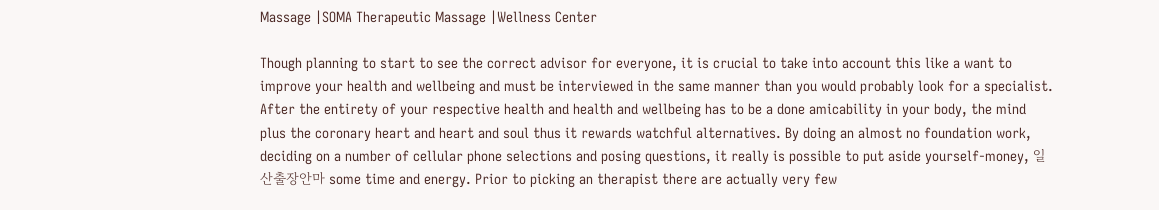Massage |SOMA Therapeutic Massage |Wellness Center

Though planning to start to see the correct advisor for everyone, it is crucial to take into account this like a want to improve your health and wellbeing and must be interviewed in the same manner than you would probably look for a specialist. After the entirety of your respective health and health and wellbeing has to be a done amicability in your body, the mind plus the coronary heart and heart and soul thus it rewards watchful alternatives. By doing an almost no foundation work, deciding on a number of cellular phone selections and posing questions, it really is possible to put aside yourself-money, 일산출장안마 some time and energy. Prior to picking an therapist there are actually very few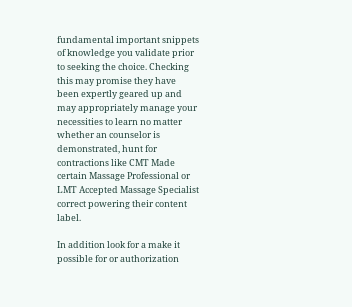fundamental important snippets of knowledge you validate prior to seeking the choice. Checking this may promise they have been expertly geared up and may appropriately manage your necessities to learn no matter whether an counselor is demonstrated, hunt for contractions like CMT Made certain Massage Professional or LMT Accepted Massage Specialist correct powering their content label.

In addition look for a make it possible for or authorization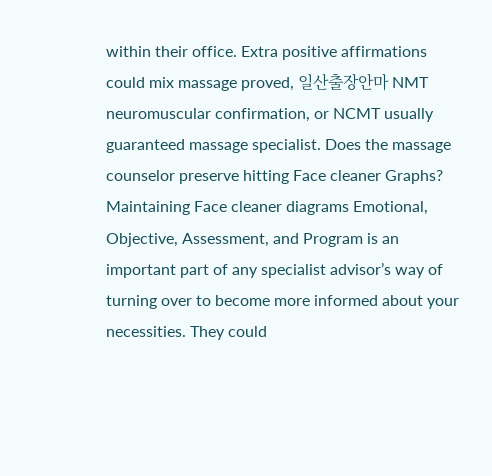within their office. Extra positive affirmations could mix massage proved, 일산출장안마 NMT neuromuscular confirmation, or NCMT usually guaranteed massage specialist. Does the massage counselor preserve hitting Face cleaner Graphs? Maintaining Face cleaner diagrams Emotional, Objective, Assessment, and Program is an important part of any specialist advisor’s way of turning over to become more informed about your necessities. They could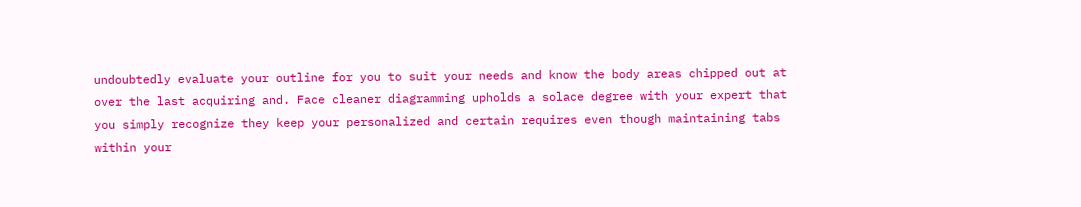undoubtedly evaluate your outline for you to suit your needs and know the body areas chipped out at over the last acquiring and. Face cleaner diagramming upholds a solace degree with your expert that you simply recognize they keep your personalized and certain requires even though maintaining tabs within your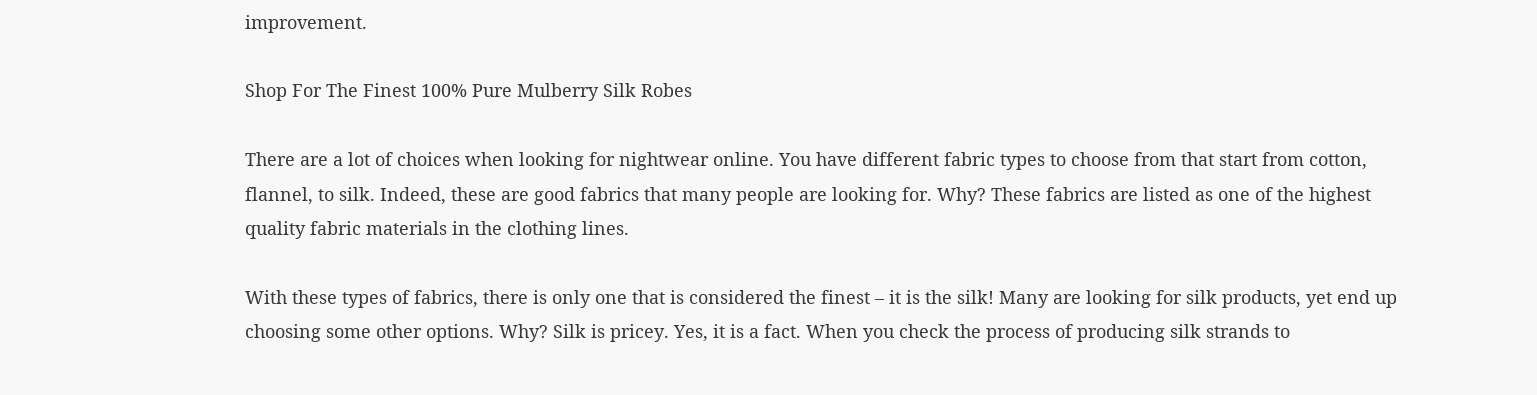improvement.

Shop For The Finest 100% Pure Mulberry Silk Robes

There are a lot of choices when looking for nightwear online. You have different fabric types to choose from that start from cotton, flannel, to silk. Indeed, these are good fabrics that many people are looking for. Why? These fabrics are listed as one of the highest quality fabric materials in the clothing lines.

With these types of fabrics, there is only one that is considered the finest – it is the silk! Many are looking for silk products, yet end up choosing some other options. Why? Silk is pricey. Yes, it is a fact. When you check the process of producing silk strands to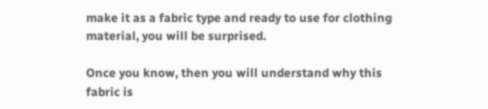make it as a fabric type and ready to use for clothing material, you will be surprised.

Once you know, then you will understand why this fabric is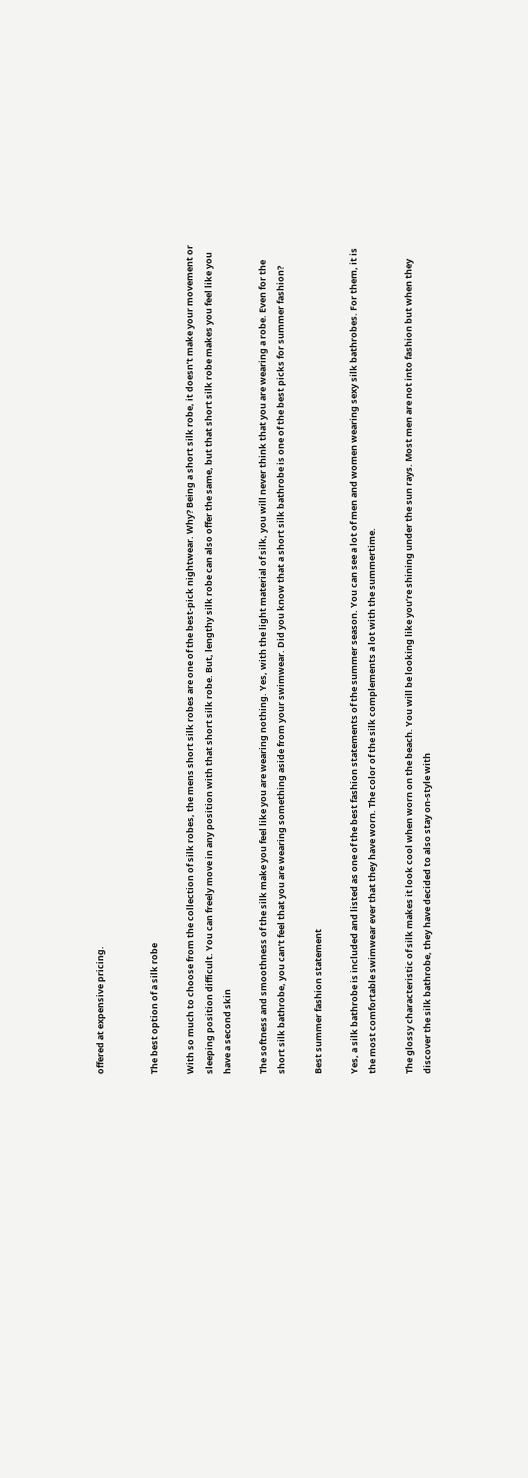offered at expensive pricing.


The best option of a silk robe

With so much to choose from the collection of silk robes, the mens short silk robes are one of the best-pick nightwear. Why? Being a short silk robe, it doesn’t make your movement or sleeping position difficult. You can freely move in any position with that short silk robe. But, lengthy silk robe can also offer the same, but that short silk robe makes you feel like you have a second skin

The softness and smoothness of the silk make you feel like you are wearing nothing. Yes, with the light material of silk, you will never think that you are wearing a robe. Even for the short silk bathrobe, you can’t feel that you are wearing something aside from your swimwear. Did you know that a short silk bathrobe is one of the best picks for summer fashion?

Best summer fashion statement

Yes, a silk bathrobe is included and listed as one of the best fashion statements of the summer season. You can see a lot of men and women wearing sexy silk bathrobes. For them, it is the most comfortable swimwear ever that they have worn. The color of the silk complements a lot with the summertime.

The glossy characteristic of silk makes it look cool when worn on the beach. You will be looking like you’re shining under the sun rays. Most men are not into fashion but when they discover the silk bathrobe, they have decided to also stay on-style with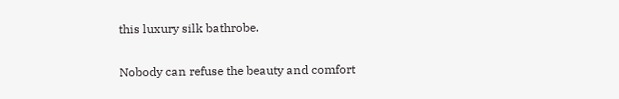this luxury silk bathrobe.

Nobody can refuse the beauty and comfort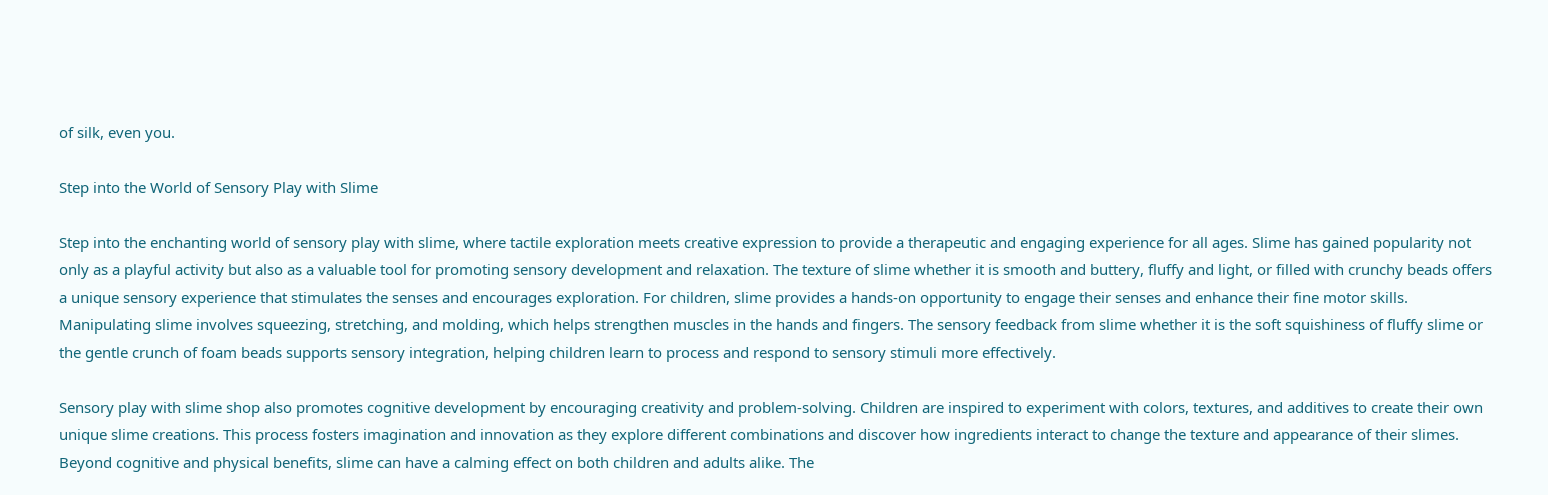of silk, even you.

Step into the World of Sensory Play with Slime

Step into the enchanting world of sensory play with slime, where tactile exploration meets creative expression to provide a therapeutic and engaging experience for all ages. Slime has gained popularity not only as a playful activity but also as a valuable tool for promoting sensory development and relaxation. The texture of slime whether it is smooth and buttery, fluffy and light, or filled with crunchy beads offers a unique sensory experience that stimulates the senses and encourages exploration. For children, slime provides a hands-on opportunity to engage their senses and enhance their fine motor skills. Manipulating slime involves squeezing, stretching, and molding, which helps strengthen muscles in the hands and fingers. The sensory feedback from slime whether it is the soft squishiness of fluffy slime or the gentle crunch of foam beads supports sensory integration, helping children learn to process and respond to sensory stimuli more effectively.

Sensory play with slime shop also promotes cognitive development by encouraging creativity and problem-solving. Children are inspired to experiment with colors, textures, and additives to create their own unique slime creations. This process fosters imagination and innovation as they explore different combinations and discover how ingredients interact to change the texture and appearance of their slimes. Beyond cognitive and physical benefits, slime can have a calming effect on both children and adults alike. The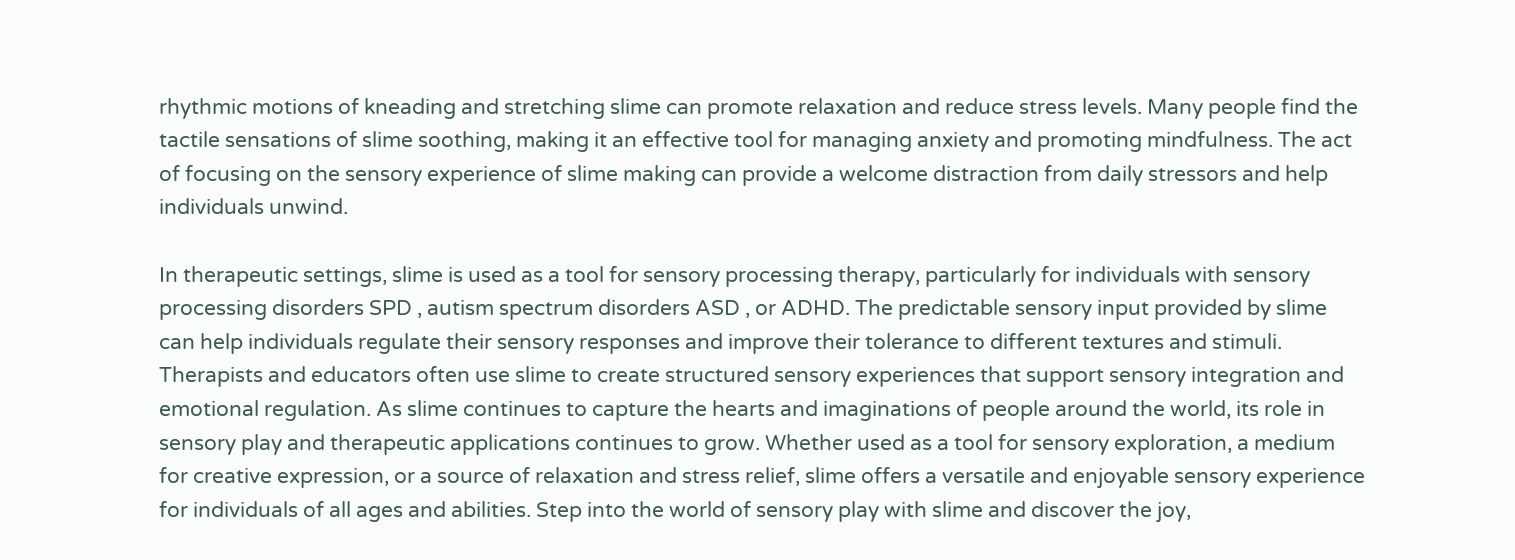rhythmic motions of kneading and stretching slime can promote relaxation and reduce stress levels. Many people find the tactile sensations of slime soothing, making it an effective tool for managing anxiety and promoting mindfulness. The act of focusing on the sensory experience of slime making can provide a welcome distraction from daily stressors and help individuals unwind.

In therapeutic settings, slime is used as a tool for sensory processing therapy, particularly for individuals with sensory processing disorders SPD , autism spectrum disorders ASD , or ADHD. The predictable sensory input provided by slime can help individuals regulate their sensory responses and improve their tolerance to different textures and stimuli. Therapists and educators often use slime to create structured sensory experiences that support sensory integration and emotional regulation. As slime continues to capture the hearts and imaginations of people around the world, its role in sensory play and therapeutic applications continues to grow. Whether used as a tool for sensory exploration, a medium for creative expression, or a source of relaxation and stress relief, slime offers a versatile and enjoyable sensory experience for individuals of all ages and abilities. Step into the world of sensory play with slime and discover the joy,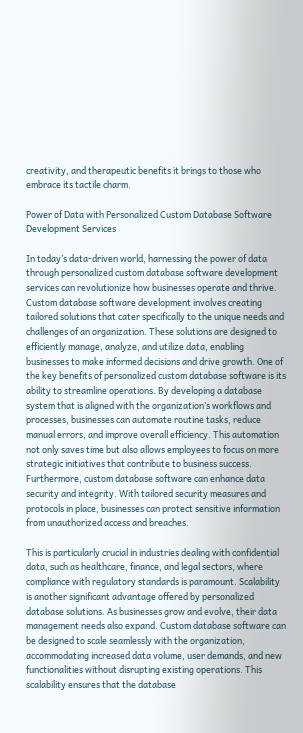creativity, and therapeutic benefits it brings to those who embrace its tactile charm.

Power of Data with Personalized Custom Database Software Development Services

In today’s data-driven world, harnessing the power of data through personalized custom database software development services can revolutionize how businesses operate and thrive. Custom database software development involves creating tailored solutions that cater specifically to the unique needs and challenges of an organization. These solutions are designed to efficiently manage, analyze, and utilize data, enabling businesses to make informed decisions and drive growth. One of the key benefits of personalized custom database software is its ability to streamline operations. By developing a database system that is aligned with the organization’s workflows and processes, businesses can automate routine tasks, reduce manual errors, and improve overall efficiency. This automation not only saves time but also allows employees to focus on more strategic initiatives that contribute to business success. Furthermore, custom database software can enhance data security and integrity. With tailored security measures and protocols in place, businesses can protect sensitive information from unauthorized access and breaches.

This is particularly crucial in industries dealing with confidential data, such as healthcare, finance, and legal sectors, where compliance with regulatory standards is paramount. Scalability is another significant advantage offered by personalized database solutions. As businesses grow and evolve, their data management needs also expand. Custom database software can be designed to scale seamlessly with the organization, accommodating increased data volume, user demands, and new functionalities without disrupting existing operations. This scalability ensures that the database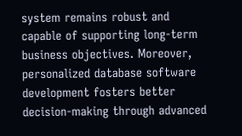system remains robust and capable of supporting long-term business objectives. Moreover, personalized database software development fosters better decision-making through advanced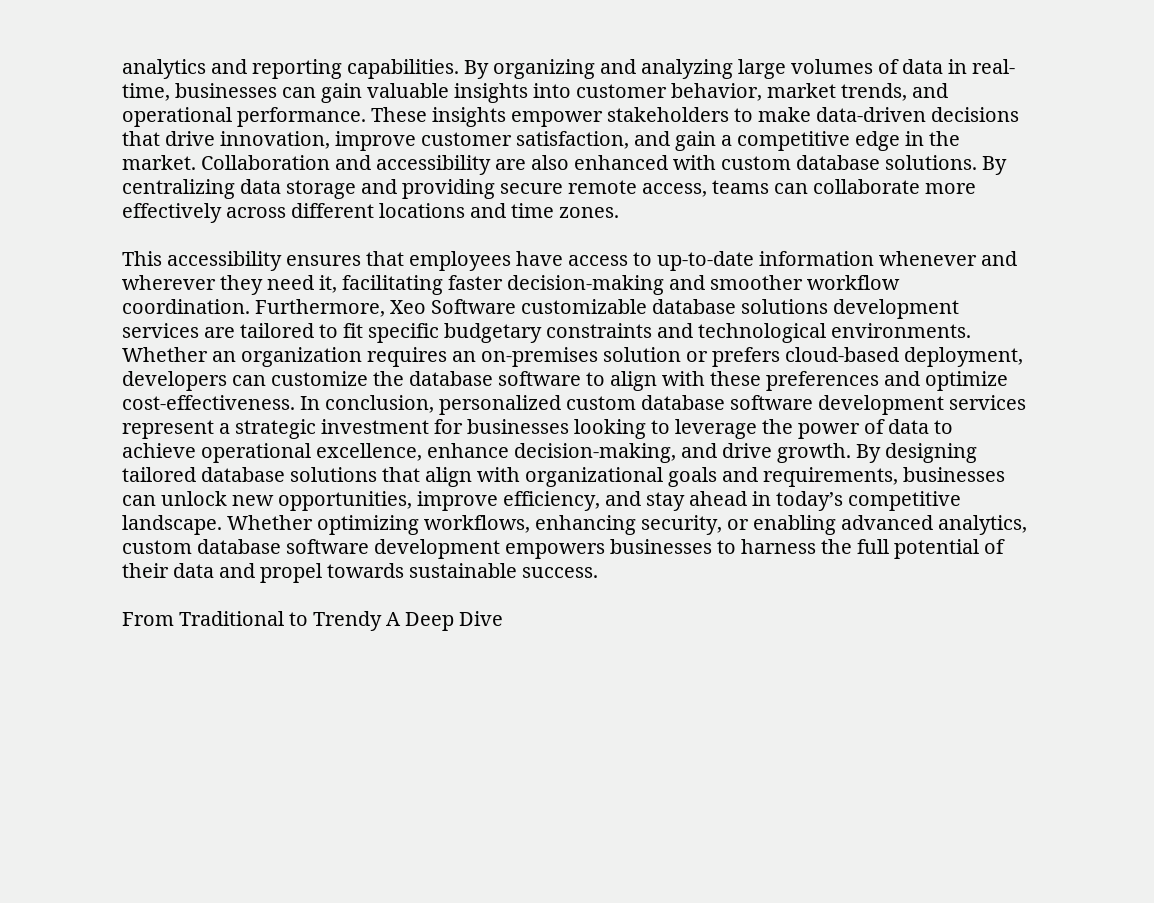analytics and reporting capabilities. By organizing and analyzing large volumes of data in real-time, businesses can gain valuable insights into customer behavior, market trends, and operational performance. These insights empower stakeholders to make data-driven decisions that drive innovation, improve customer satisfaction, and gain a competitive edge in the market. Collaboration and accessibility are also enhanced with custom database solutions. By centralizing data storage and providing secure remote access, teams can collaborate more effectively across different locations and time zones.

This accessibility ensures that employees have access to up-to-date information whenever and wherever they need it, facilitating faster decision-making and smoother workflow coordination. Furthermore, Xeo Software customizable database solutions development services are tailored to fit specific budgetary constraints and technological environments. Whether an organization requires an on-premises solution or prefers cloud-based deployment, developers can customize the database software to align with these preferences and optimize cost-effectiveness. In conclusion, personalized custom database software development services represent a strategic investment for businesses looking to leverage the power of data to achieve operational excellence, enhance decision-making, and drive growth. By designing tailored database solutions that align with organizational goals and requirements, businesses can unlock new opportunities, improve efficiency, and stay ahead in today’s competitive landscape. Whether optimizing workflows, enhancing security, or enabling advanced analytics, custom database software development empowers businesses to harness the full potential of their data and propel towards sustainable success.

From Traditional to Trendy A Deep Dive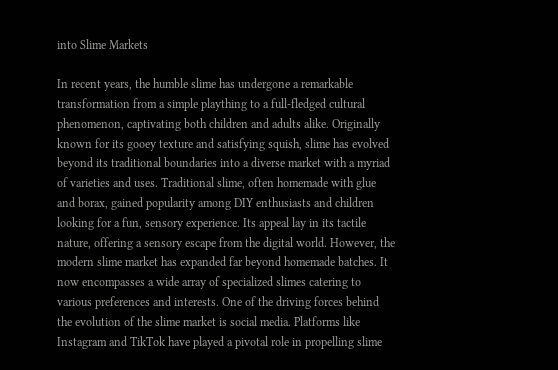into Slime Markets

In recent years, the humble slime has undergone a remarkable transformation from a simple plaything to a full-fledged cultural phenomenon, captivating both children and adults alike. Originally known for its gooey texture and satisfying squish, slime has evolved beyond its traditional boundaries into a diverse market with a myriad of varieties and uses. Traditional slime, often homemade with glue and borax, gained popularity among DIY enthusiasts and children looking for a fun, sensory experience. Its appeal lay in its tactile nature, offering a sensory escape from the digital world. However, the modern slime market has expanded far beyond homemade batches. It now encompasses a wide array of specialized slimes catering to various preferences and interests. One of the driving forces behind the evolution of the slime market is social media. Platforms like Instagram and TikTok have played a pivotal role in propelling slime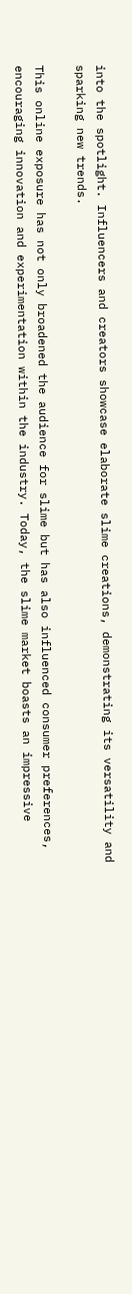into the spotlight. Influencers and creators showcase elaborate slime creations, demonstrating its versatility and sparking new trends.

This online exposure has not only broadened the audience for slime but has also influenced consumer preferences, encouraging innovation and experimentation within the industry. Today, the slime market boasts an impressive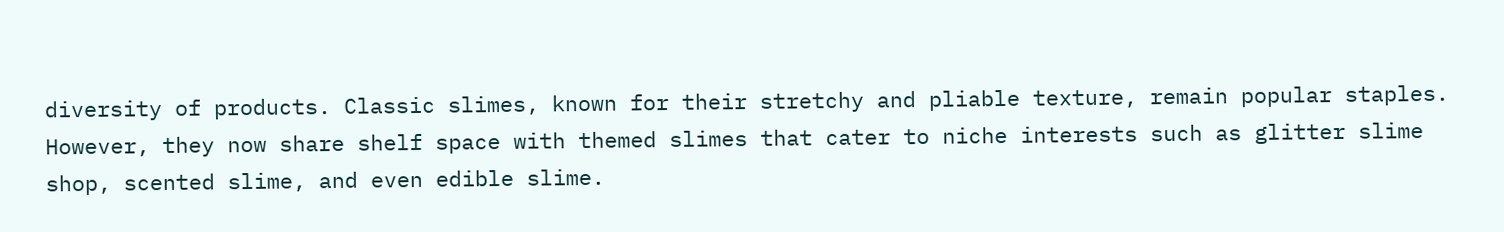diversity of products. Classic slimes, known for their stretchy and pliable texture, remain popular staples. However, they now share shelf space with themed slimes that cater to niche interests such as glitter slime shop, scented slime, and even edible slime.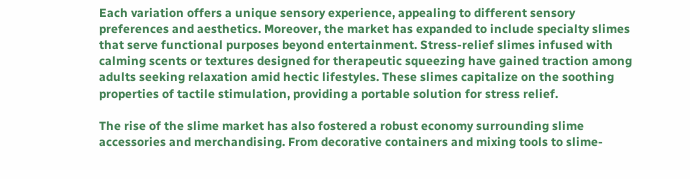Each variation offers a unique sensory experience, appealing to different sensory preferences and aesthetics. Moreover, the market has expanded to include specialty slimes that serve functional purposes beyond entertainment. Stress-relief slimes infused with calming scents or textures designed for therapeutic squeezing have gained traction among adults seeking relaxation amid hectic lifestyles. These slimes capitalize on the soothing properties of tactile stimulation, providing a portable solution for stress relief.

The rise of the slime market has also fostered a robust economy surrounding slime accessories and merchandising. From decorative containers and mixing tools to slime-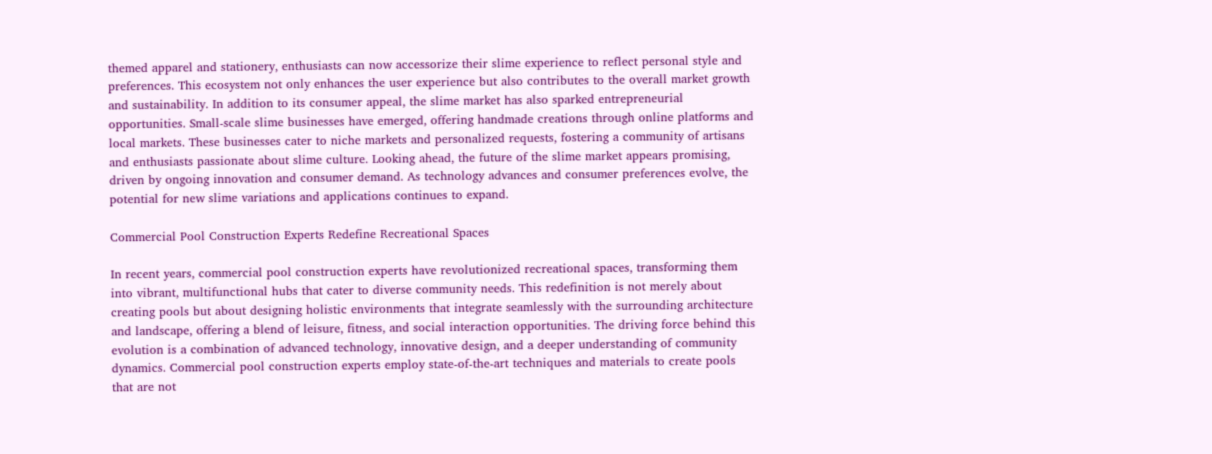themed apparel and stationery, enthusiasts can now accessorize their slime experience to reflect personal style and preferences. This ecosystem not only enhances the user experience but also contributes to the overall market growth and sustainability. In addition to its consumer appeal, the slime market has also sparked entrepreneurial opportunities. Small-scale slime businesses have emerged, offering handmade creations through online platforms and local markets. These businesses cater to niche markets and personalized requests, fostering a community of artisans and enthusiasts passionate about slime culture. Looking ahead, the future of the slime market appears promising, driven by ongoing innovation and consumer demand. As technology advances and consumer preferences evolve, the potential for new slime variations and applications continues to expand.

Commercial Pool Construction Experts Redefine Recreational Spaces

In recent years, commercial pool construction experts have revolutionized recreational spaces, transforming them into vibrant, multifunctional hubs that cater to diverse community needs. This redefinition is not merely about creating pools but about designing holistic environments that integrate seamlessly with the surrounding architecture and landscape, offering a blend of leisure, fitness, and social interaction opportunities. The driving force behind this evolution is a combination of advanced technology, innovative design, and a deeper understanding of community dynamics. Commercial pool construction experts employ state-of-the-art techniques and materials to create pools that are not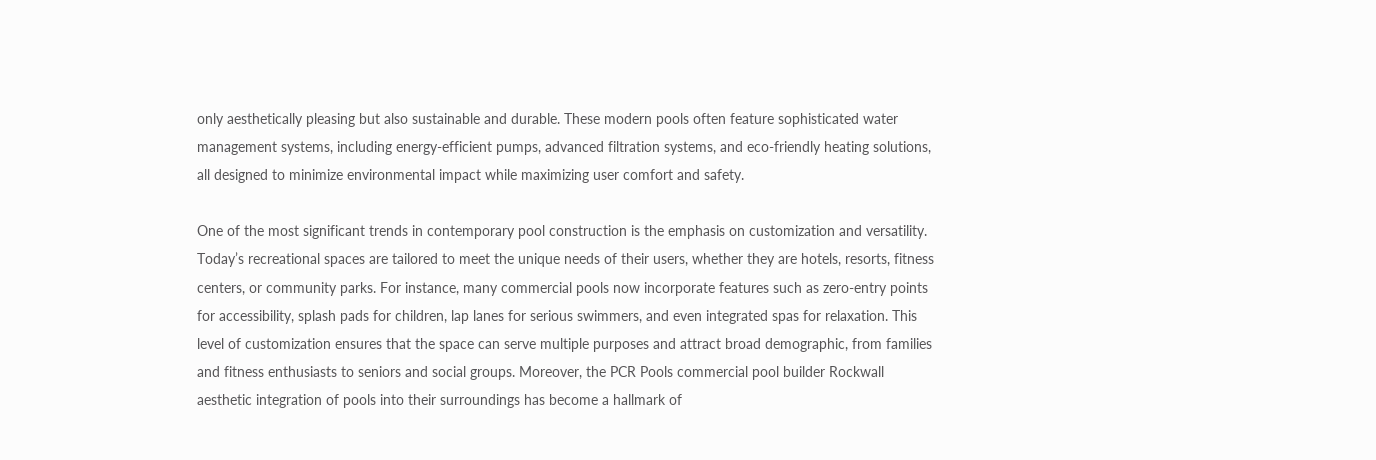only aesthetically pleasing but also sustainable and durable. These modern pools often feature sophisticated water management systems, including energy-efficient pumps, advanced filtration systems, and eco-friendly heating solutions, all designed to minimize environmental impact while maximizing user comfort and safety.

One of the most significant trends in contemporary pool construction is the emphasis on customization and versatility. Today’s recreational spaces are tailored to meet the unique needs of their users, whether they are hotels, resorts, fitness centers, or community parks. For instance, many commercial pools now incorporate features such as zero-entry points for accessibility, splash pads for children, lap lanes for serious swimmers, and even integrated spas for relaxation. This level of customization ensures that the space can serve multiple purposes and attract broad demographic, from families and fitness enthusiasts to seniors and social groups. Moreover, the PCR Pools commercial pool builder Rockwall aesthetic integration of pools into their surroundings has become a hallmark of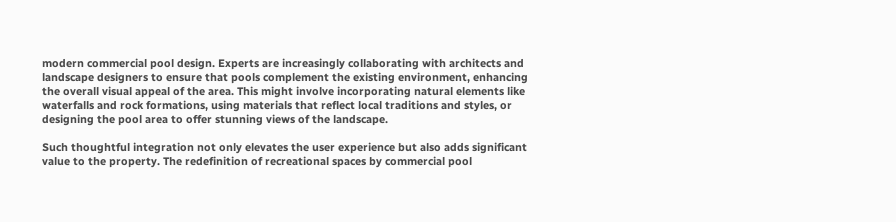modern commercial pool design. Experts are increasingly collaborating with architects and landscape designers to ensure that pools complement the existing environment, enhancing the overall visual appeal of the area. This might involve incorporating natural elements like waterfalls and rock formations, using materials that reflect local traditions and styles, or designing the pool area to offer stunning views of the landscape.

Such thoughtful integration not only elevates the user experience but also adds significant value to the property. The redefinition of recreational spaces by commercial pool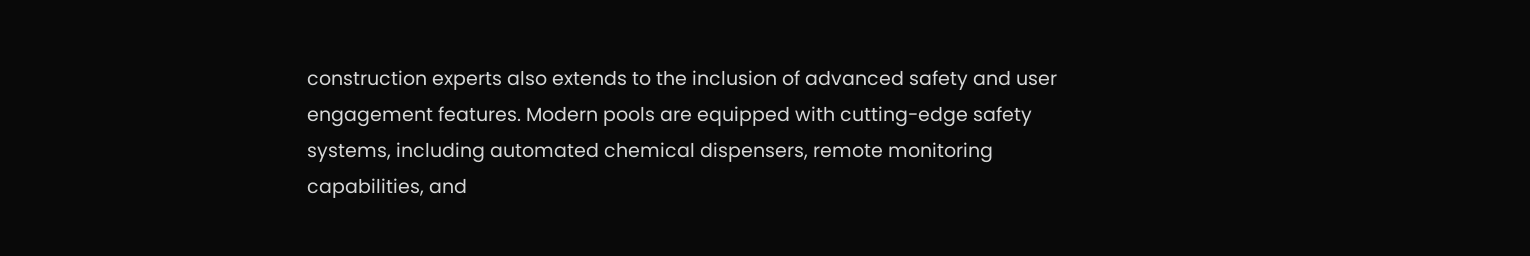construction experts also extends to the inclusion of advanced safety and user engagement features. Modern pools are equipped with cutting-edge safety systems, including automated chemical dispensers, remote monitoring capabilities, and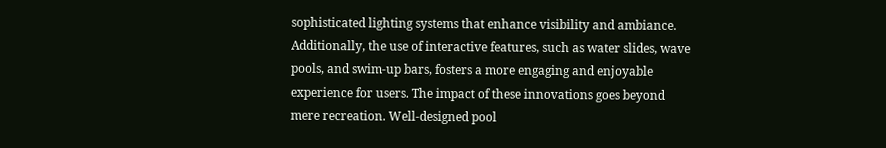sophisticated lighting systems that enhance visibility and ambiance. Additionally, the use of interactive features, such as water slides, wave pools, and swim-up bars, fosters a more engaging and enjoyable experience for users. The impact of these innovations goes beyond mere recreation. Well-designed pool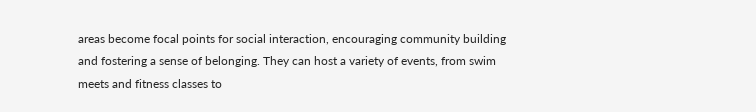areas become focal points for social interaction, encouraging community building and fostering a sense of belonging. They can host a variety of events, from swim meets and fitness classes to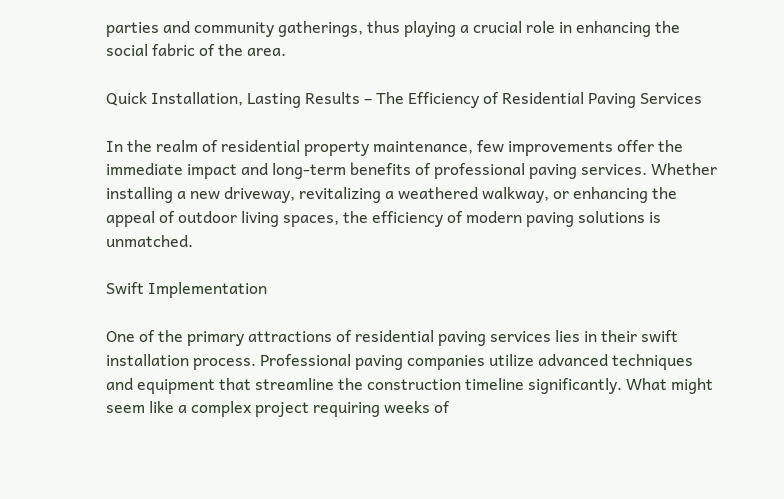parties and community gatherings, thus playing a crucial role in enhancing the social fabric of the area.

Quick Installation, Lasting Results – The Efficiency of Residential Paving Services

In the realm of residential property maintenance, few improvements offer the immediate impact and long-term benefits of professional paving services. Whether installing a new driveway, revitalizing a weathered walkway, or enhancing the appeal of outdoor living spaces, the efficiency of modern paving solutions is unmatched.

Swift Implementation

One of the primary attractions of residential paving services lies in their swift installation process. Professional paving companies utilize advanced techniques and equipment that streamline the construction timeline significantly. What might seem like a complex project requiring weeks of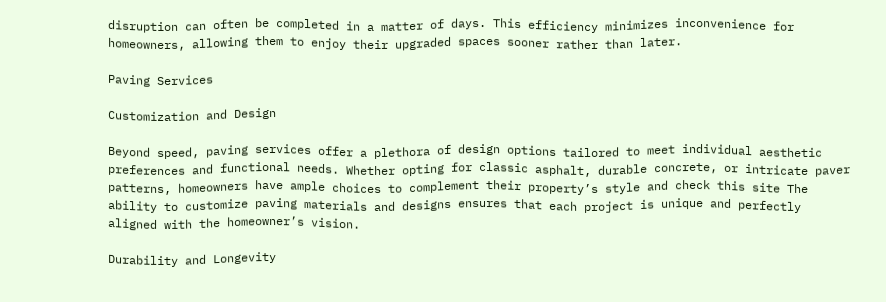disruption can often be completed in a matter of days. This efficiency minimizes inconvenience for homeowners, allowing them to enjoy their upgraded spaces sooner rather than later.

Paving Services

Customization and Design

Beyond speed, paving services offer a plethora of design options tailored to meet individual aesthetic preferences and functional needs. Whether opting for classic asphalt, durable concrete, or intricate paver patterns, homeowners have ample choices to complement their property’s style and check this site The ability to customize paving materials and designs ensures that each project is unique and perfectly aligned with the homeowner’s vision.

Durability and Longevity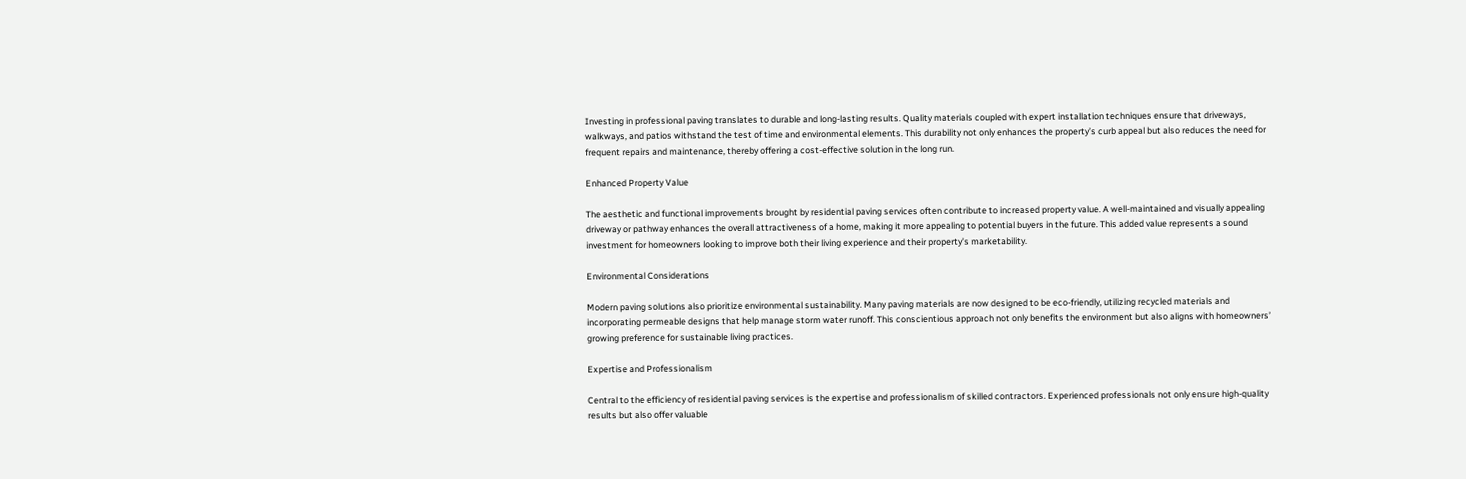Investing in professional paving translates to durable and long-lasting results. Quality materials coupled with expert installation techniques ensure that driveways, walkways, and patios withstand the test of time and environmental elements. This durability not only enhances the property’s curb appeal but also reduces the need for frequent repairs and maintenance, thereby offering a cost-effective solution in the long run.

Enhanced Property Value

The aesthetic and functional improvements brought by residential paving services often contribute to increased property value. A well-maintained and visually appealing driveway or pathway enhances the overall attractiveness of a home, making it more appealing to potential buyers in the future. This added value represents a sound investment for homeowners looking to improve both their living experience and their property’s marketability.

Environmental Considerations

Modern paving solutions also prioritize environmental sustainability. Many paving materials are now designed to be eco-friendly, utilizing recycled materials and incorporating permeable designs that help manage storm water runoff. This conscientious approach not only benefits the environment but also aligns with homeowners’ growing preference for sustainable living practices.

Expertise and Professionalism

Central to the efficiency of residential paving services is the expertise and professionalism of skilled contractors. Experienced professionals not only ensure high-quality results but also offer valuable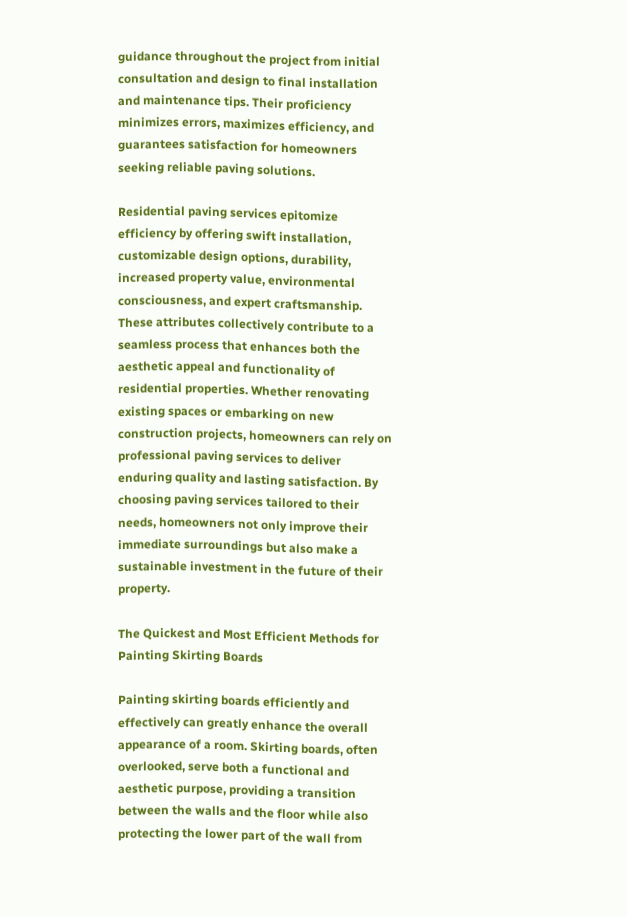guidance throughout the project from initial consultation and design to final installation and maintenance tips. Their proficiency minimizes errors, maximizes efficiency, and guarantees satisfaction for homeowners seeking reliable paving solutions.

Residential paving services epitomize efficiency by offering swift installation, customizable design options, durability, increased property value, environmental consciousness, and expert craftsmanship. These attributes collectively contribute to a seamless process that enhances both the aesthetic appeal and functionality of residential properties. Whether renovating existing spaces or embarking on new construction projects, homeowners can rely on professional paving services to deliver enduring quality and lasting satisfaction. By choosing paving services tailored to their needs, homeowners not only improve their immediate surroundings but also make a sustainable investment in the future of their property.

The Quickest and Most Efficient Methods for Painting Skirting Boards

Painting skirting boards efficiently and effectively can greatly enhance the overall appearance of a room. Skirting boards, often overlooked, serve both a functional and aesthetic purpose, providing a transition between the walls and the floor while also protecting the lower part of the wall from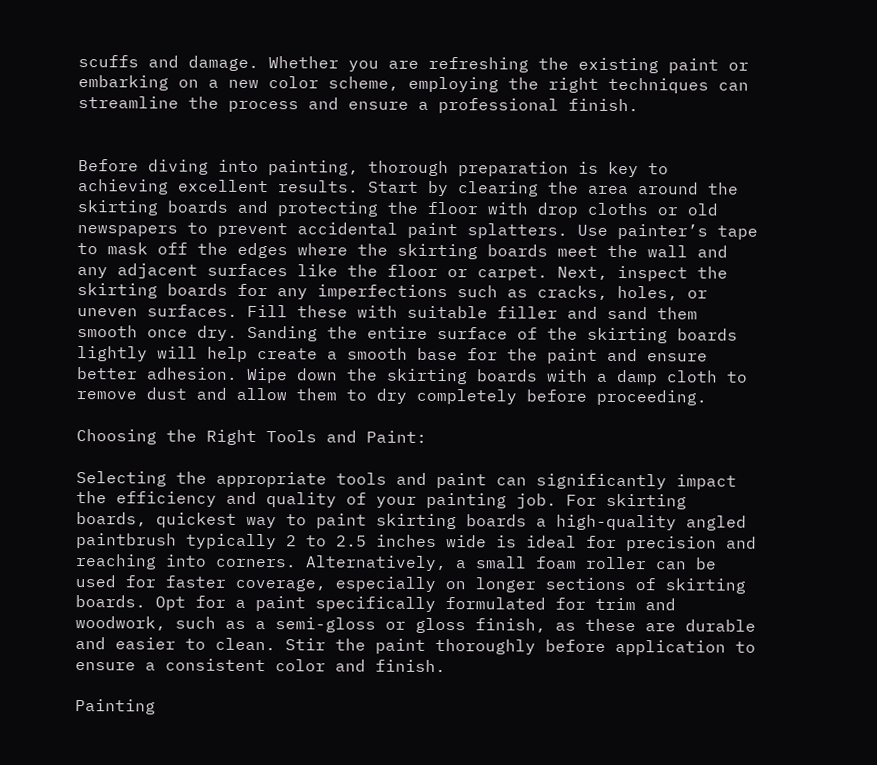scuffs and damage. Whether you are refreshing the existing paint or embarking on a new color scheme, employing the right techniques can streamline the process and ensure a professional finish.


Before diving into painting, thorough preparation is key to achieving excellent results. Start by clearing the area around the skirting boards and protecting the floor with drop cloths or old newspapers to prevent accidental paint splatters. Use painter’s tape to mask off the edges where the skirting boards meet the wall and any adjacent surfaces like the floor or carpet. Next, inspect the skirting boards for any imperfections such as cracks, holes, or uneven surfaces. Fill these with suitable filler and sand them smooth once dry. Sanding the entire surface of the skirting boards lightly will help create a smooth base for the paint and ensure better adhesion. Wipe down the skirting boards with a damp cloth to remove dust and allow them to dry completely before proceeding.

Choosing the Right Tools and Paint:

Selecting the appropriate tools and paint can significantly impact the efficiency and quality of your painting job. For skirting boards, quickest way to paint skirting boards a high-quality angled paintbrush typically 2 to 2.5 inches wide is ideal for precision and reaching into corners. Alternatively, a small foam roller can be used for faster coverage, especially on longer sections of skirting boards. Opt for a paint specifically formulated for trim and woodwork, such as a semi-gloss or gloss finish, as these are durable and easier to clean. Stir the paint thoroughly before application to ensure a consistent color and finish.

Painting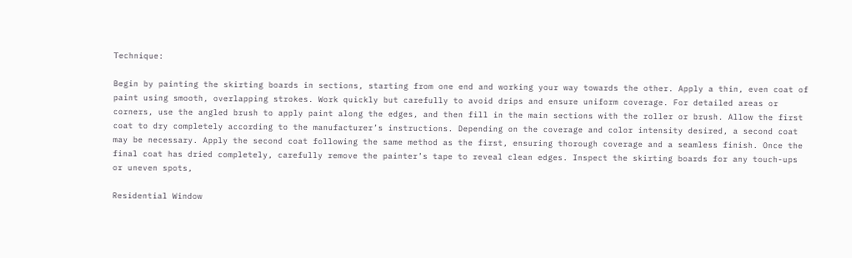Technique:

Begin by painting the skirting boards in sections, starting from one end and working your way towards the other. Apply a thin, even coat of paint using smooth, overlapping strokes. Work quickly but carefully to avoid drips and ensure uniform coverage. For detailed areas or corners, use the angled brush to apply paint along the edges, and then fill in the main sections with the roller or brush. Allow the first coat to dry completely according to the manufacturer’s instructions. Depending on the coverage and color intensity desired, a second coat may be necessary. Apply the second coat following the same method as the first, ensuring thorough coverage and a seamless finish. Once the final coat has dried completely, carefully remove the painter’s tape to reveal clean edges. Inspect the skirting boards for any touch-ups or uneven spots,

Residential Window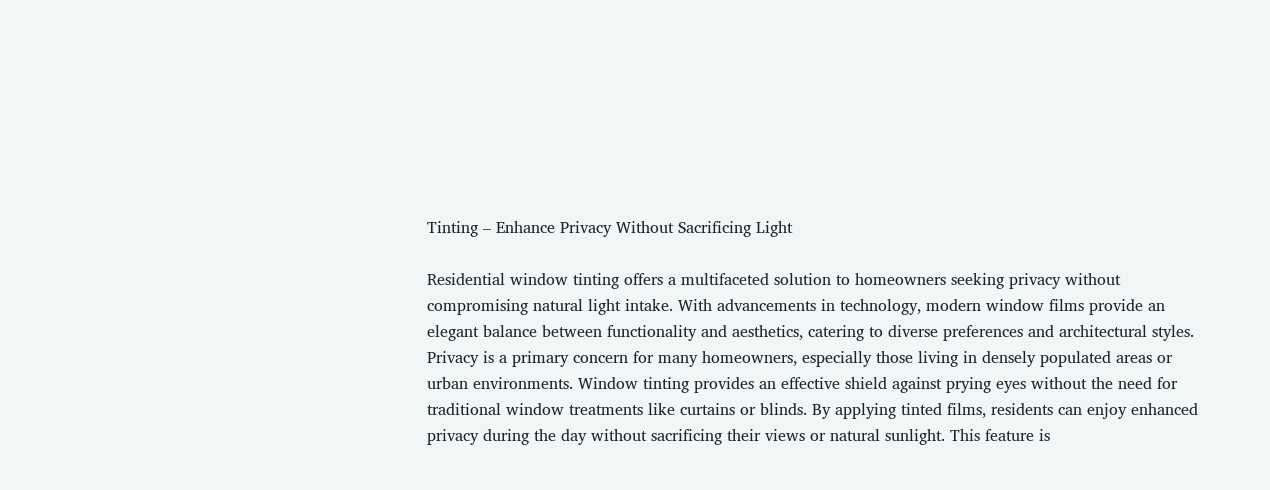Tinting – Enhance Privacy Without Sacrificing Light

Residential window tinting offers a multifaceted solution to homeowners seeking privacy without compromising natural light intake. With advancements in technology, modern window films provide an elegant balance between functionality and aesthetics, catering to diverse preferences and architectural styles. Privacy is a primary concern for many homeowners, especially those living in densely populated areas or urban environments. Window tinting provides an effective shield against prying eyes without the need for traditional window treatments like curtains or blinds. By applying tinted films, residents can enjoy enhanced privacy during the day without sacrificing their views or natural sunlight. This feature is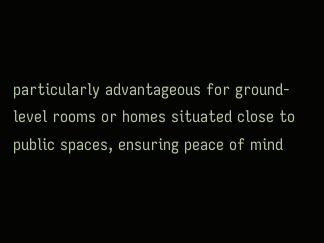particularly advantageous for ground-level rooms or homes situated close to public spaces, ensuring peace of mind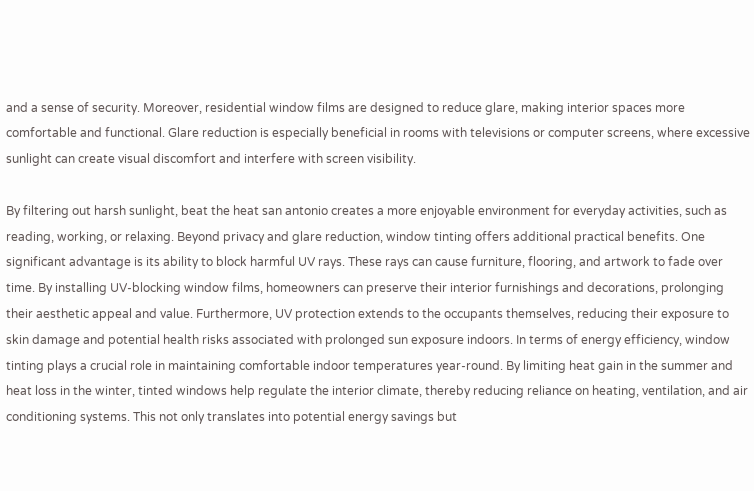and a sense of security. Moreover, residential window films are designed to reduce glare, making interior spaces more comfortable and functional. Glare reduction is especially beneficial in rooms with televisions or computer screens, where excessive sunlight can create visual discomfort and interfere with screen visibility.

By filtering out harsh sunlight, beat the heat san antonio creates a more enjoyable environment for everyday activities, such as reading, working, or relaxing. Beyond privacy and glare reduction, window tinting offers additional practical benefits. One significant advantage is its ability to block harmful UV rays. These rays can cause furniture, flooring, and artwork to fade over time. By installing UV-blocking window films, homeowners can preserve their interior furnishings and decorations, prolonging their aesthetic appeal and value. Furthermore, UV protection extends to the occupants themselves, reducing their exposure to skin damage and potential health risks associated with prolonged sun exposure indoors. In terms of energy efficiency, window tinting plays a crucial role in maintaining comfortable indoor temperatures year-round. By limiting heat gain in the summer and heat loss in the winter, tinted windows help regulate the interior climate, thereby reducing reliance on heating, ventilation, and air conditioning systems. This not only translates into potential energy savings but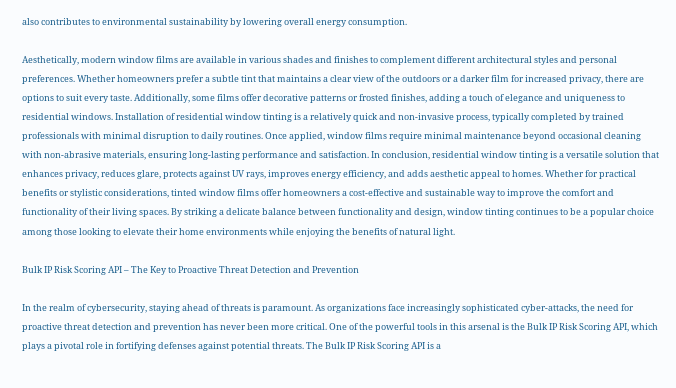also contributes to environmental sustainability by lowering overall energy consumption.

Aesthetically, modern window films are available in various shades and finishes to complement different architectural styles and personal preferences. Whether homeowners prefer a subtle tint that maintains a clear view of the outdoors or a darker film for increased privacy, there are options to suit every taste. Additionally, some films offer decorative patterns or frosted finishes, adding a touch of elegance and uniqueness to residential windows. Installation of residential window tinting is a relatively quick and non-invasive process, typically completed by trained professionals with minimal disruption to daily routines. Once applied, window films require minimal maintenance beyond occasional cleaning with non-abrasive materials, ensuring long-lasting performance and satisfaction. In conclusion, residential window tinting is a versatile solution that enhances privacy, reduces glare, protects against UV rays, improves energy efficiency, and adds aesthetic appeal to homes. Whether for practical benefits or stylistic considerations, tinted window films offer homeowners a cost-effective and sustainable way to improve the comfort and functionality of their living spaces. By striking a delicate balance between functionality and design, window tinting continues to be a popular choice among those looking to elevate their home environments while enjoying the benefits of natural light.

Bulk IP Risk Scoring API – The Key to Proactive Threat Detection and Prevention

In the realm of cybersecurity, staying ahead of threats is paramount. As organizations face increasingly sophisticated cyber-attacks, the need for proactive threat detection and prevention has never been more critical. One of the powerful tools in this arsenal is the Bulk IP Risk Scoring API, which plays a pivotal role in fortifying defenses against potential threats. The Bulk IP Risk Scoring API is a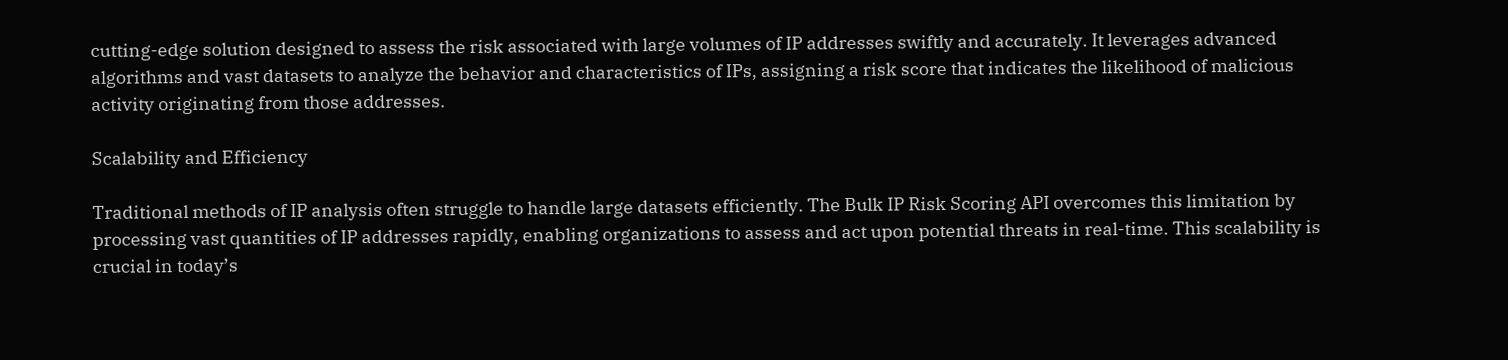cutting-edge solution designed to assess the risk associated with large volumes of IP addresses swiftly and accurately. It leverages advanced algorithms and vast datasets to analyze the behavior and characteristics of IPs, assigning a risk score that indicates the likelihood of malicious activity originating from those addresses.

Scalability and Efficiency

Traditional methods of IP analysis often struggle to handle large datasets efficiently. The Bulk IP Risk Scoring API overcomes this limitation by processing vast quantities of IP addresses rapidly, enabling organizations to assess and act upon potential threats in real-time. This scalability is crucial in today’s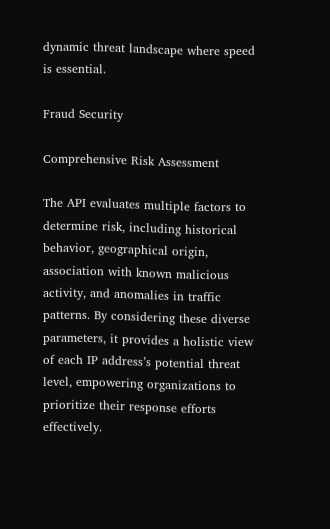dynamic threat landscape where speed is essential.

Fraud Security

Comprehensive Risk Assessment

The API evaluates multiple factors to determine risk, including historical behavior, geographical origin, association with known malicious activity, and anomalies in traffic patterns. By considering these diverse parameters, it provides a holistic view of each IP address’s potential threat level, empowering organizations to prioritize their response efforts effectively.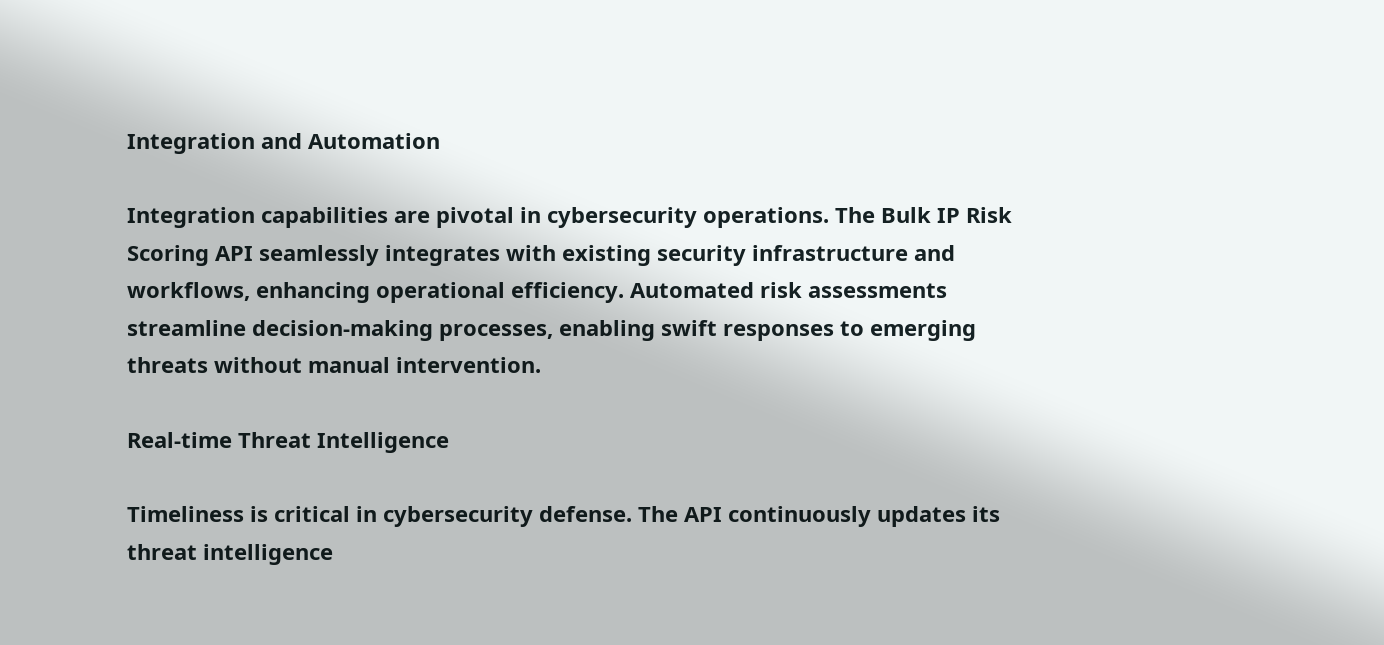Integration and Automation

Integration capabilities are pivotal in cybersecurity operations. The Bulk IP Risk Scoring API seamlessly integrates with existing security infrastructure and workflows, enhancing operational efficiency. Automated risk assessments streamline decision-making processes, enabling swift responses to emerging threats without manual intervention.

Real-time Threat Intelligence

Timeliness is critical in cybersecurity defense. The API continuously updates its threat intelligence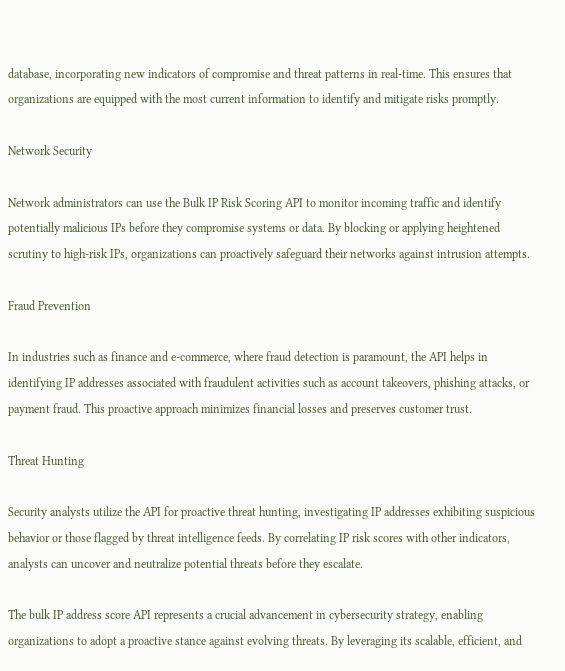database, incorporating new indicators of compromise and threat patterns in real-time. This ensures that organizations are equipped with the most current information to identify and mitigate risks promptly.

Network Security

Network administrators can use the Bulk IP Risk Scoring API to monitor incoming traffic and identify potentially malicious IPs before they compromise systems or data. By blocking or applying heightened scrutiny to high-risk IPs, organizations can proactively safeguard their networks against intrusion attempts.

Fraud Prevention

In industries such as finance and e-commerce, where fraud detection is paramount, the API helps in identifying IP addresses associated with fraudulent activities such as account takeovers, phishing attacks, or payment fraud. This proactive approach minimizes financial losses and preserves customer trust.

Threat Hunting

Security analysts utilize the API for proactive threat hunting, investigating IP addresses exhibiting suspicious behavior or those flagged by threat intelligence feeds. By correlating IP risk scores with other indicators, analysts can uncover and neutralize potential threats before they escalate.

The bulk IP address score API represents a crucial advancement in cybersecurity strategy, enabling organizations to adopt a proactive stance against evolving threats. By leveraging its scalable, efficient, and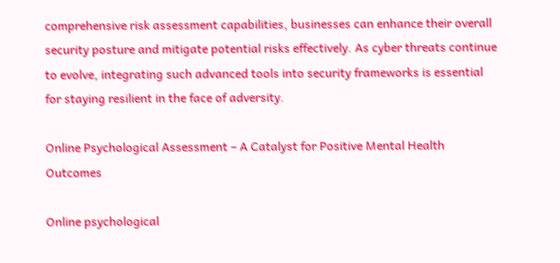comprehensive risk assessment capabilities, businesses can enhance their overall security posture and mitigate potential risks effectively. As cyber threats continue to evolve, integrating such advanced tools into security frameworks is essential for staying resilient in the face of adversity.

Online Psychological Assessment – A Catalyst for Positive Mental Health Outcomes

Online psychological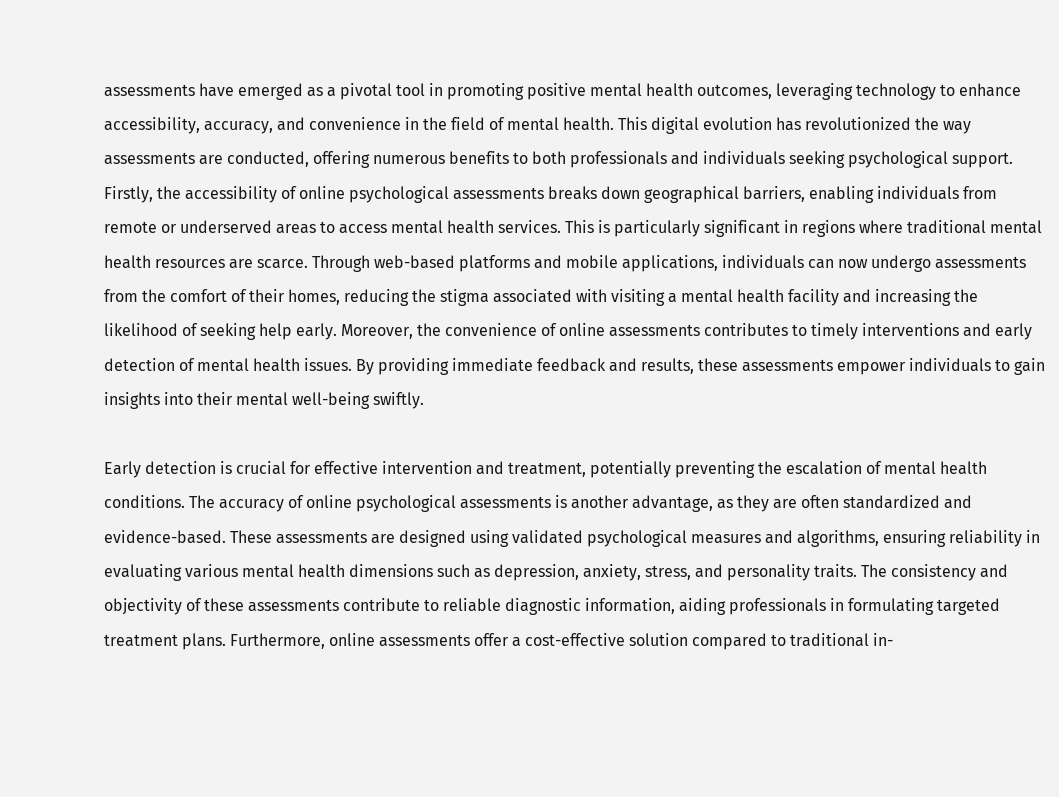assessments have emerged as a pivotal tool in promoting positive mental health outcomes, leveraging technology to enhance accessibility, accuracy, and convenience in the field of mental health. This digital evolution has revolutionized the way assessments are conducted, offering numerous benefits to both professionals and individuals seeking psychological support. Firstly, the accessibility of online psychological assessments breaks down geographical barriers, enabling individuals from remote or underserved areas to access mental health services. This is particularly significant in regions where traditional mental health resources are scarce. Through web-based platforms and mobile applications, individuals can now undergo assessments from the comfort of their homes, reducing the stigma associated with visiting a mental health facility and increasing the likelihood of seeking help early. Moreover, the convenience of online assessments contributes to timely interventions and early detection of mental health issues. By providing immediate feedback and results, these assessments empower individuals to gain insights into their mental well-being swiftly.

Early detection is crucial for effective intervention and treatment, potentially preventing the escalation of mental health conditions. The accuracy of online psychological assessments is another advantage, as they are often standardized and evidence-based. These assessments are designed using validated psychological measures and algorithms, ensuring reliability in evaluating various mental health dimensions such as depression, anxiety, stress, and personality traits. The consistency and objectivity of these assessments contribute to reliable diagnostic information, aiding professionals in formulating targeted treatment plans. Furthermore, online assessments offer a cost-effective solution compared to traditional in-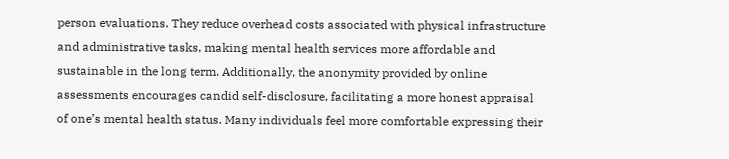person evaluations. They reduce overhead costs associated with physical infrastructure and administrative tasks, making mental health services more affordable and sustainable in the long term. Additionally, the anonymity provided by online assessments encourages candid self-disclosure, facilitating a more honest appraisal of one’s mental health status. Many individuals feel more comfortable expressing their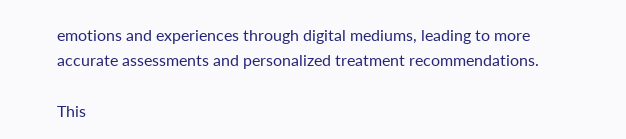emotions and experiences through digital mediums, leading to more accurate assessments and personalized treatment recommendations.

This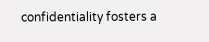confidentiality fosters a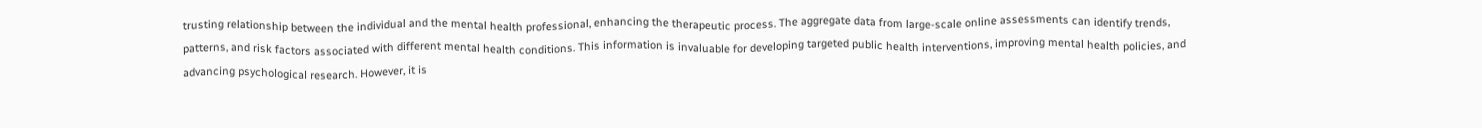trusting relationship between the individual and the mental health professional, enhancing the therapeutic process. The aggregate data from large-scale online assessments can identify trends, patterns, and risk factors associated with different mental health conditions. This information is invaluable for developing targeted public health interventions, improving mental health policies, and advancing psychological research. However, it is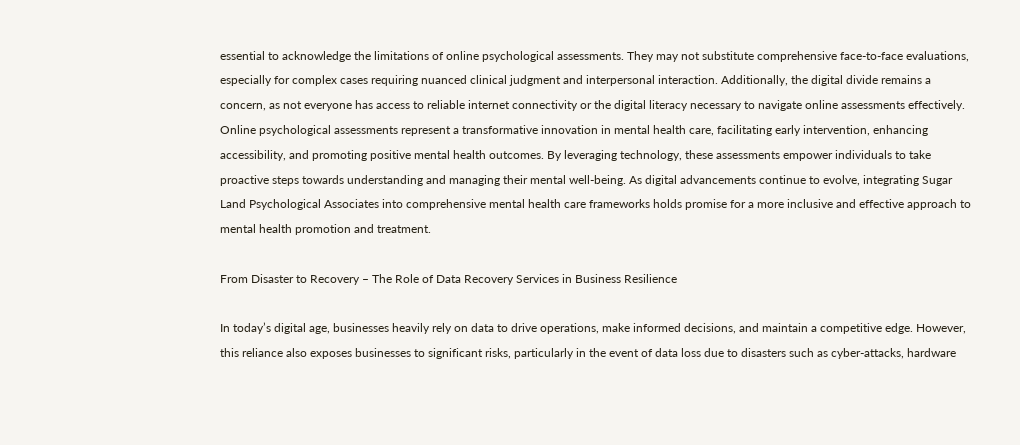essential to acknowledge the limitations of online psychological assessments. They may not substitute comprehensive face-to-face evaluations, especially for complex cases requiring nuanced clinical judgment and interpersonal interaction. Additionally, the digital divide remains a concern, as not everyone has access to reliable internet connectivity or the digital literacy necessary to navigate online assessments effectively. Online psychological assessments represent a transformative innovation in mental health care, facilitating early intervention, enhancing accessibility, and promoting positive mental health outcomes. By leveraging technology, these assessments empower individuals to take proactive steps towards understanding and managing their mental well-being. As digital advancements continue to evolve, integrating Sugar Land Psychological Associates into comprehensive mental health care frameworks holds promise for a more inclusive and effective approach to mental health promotion and treatment.

From Disaster to Recovery – The Role of Data Recovery Services in Business Resilience

In today’s digital age, businesses heavily rely on data to drive operations, make informed decisions, and maintain a competitive edge. However, this reliance also exposes businesses to significant risks, particularly in the event of data loss due to disasters such as cyber-attacks, hardware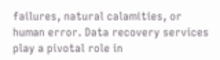failures, natural calamities, or human error. Data recovery services play a pivotal role in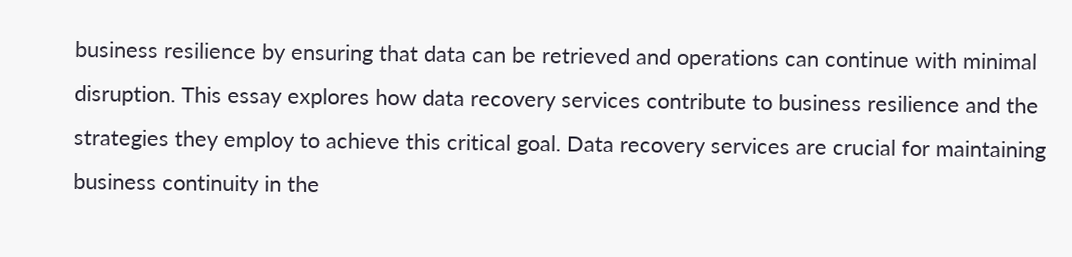business resilience by ensuring that data can be retrieved and operations can continue with minimal disruption. This essay explores how data recovery services contribute to business resilience and the strategies they employ to achieve this critical goal. Data recovery services are crucial for maintaining business continuity in the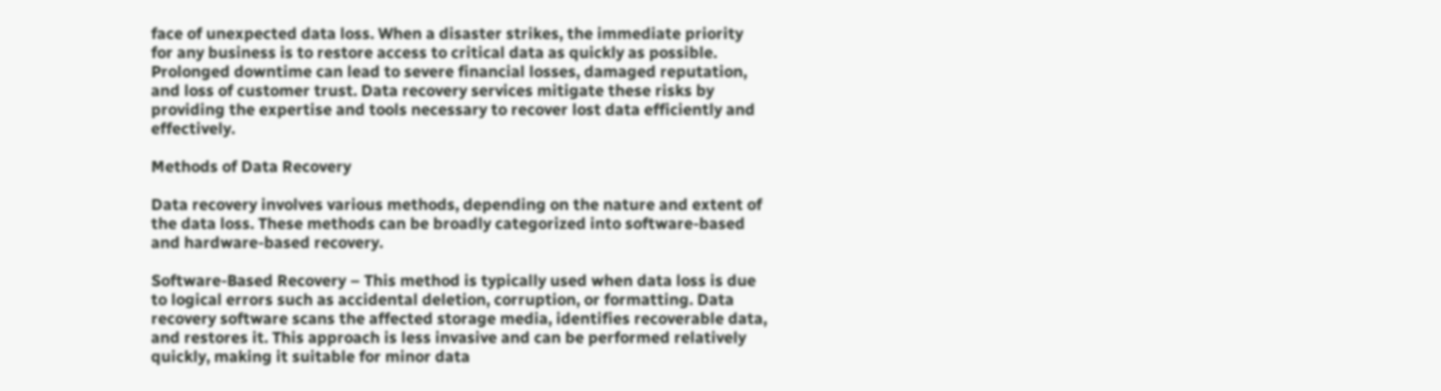face of unexpected data loss. When a disaster strikes, the immediate priority for any business is to restore access to critical data as quickly as possible. Prolonged downtime can lead to severe financial losses, damaged reputation, and loss of customer trust. Data recovery services mitigate these risks by providing the expertise and tools necessary to recover lost data efficiently and effectively.

Methods of Data Recovery

Data recovery involves various methods, depending on the nature and extent of the data loss. These methods can be broadly categorized into software-based and hardware-based recovery.

Software-Based Recovery – This method is typically used when data loss is due to logical errors such as accidental deletion, corruption, or formatting. Data recovery software scans the affected storage media, identifies recoverable data, and restores it. This approach is less invasive and can be performed relatively quickly, making it suitable for minor data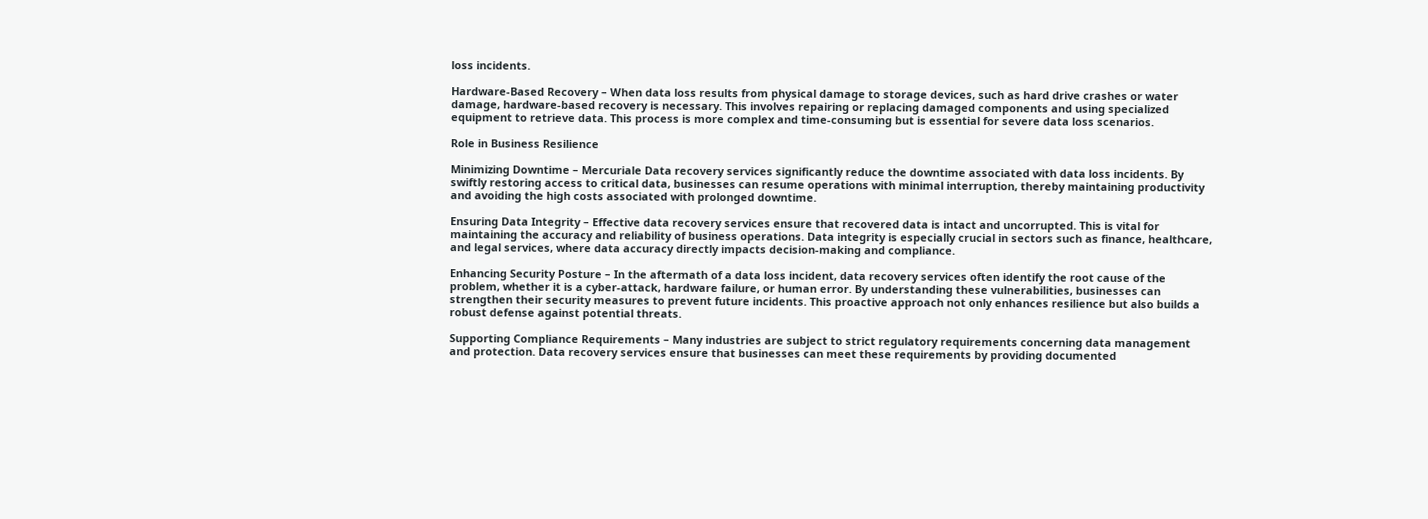loss incidents.

Hardware-Based Recovery – When data loss results from physical damage to storage devices, such as hard drive crashes or water damage, hardware-based recovery is necessary. This involves repairing or replacing damaged components and using specialized equipment to retrieve data. This process is more complex and time-consuming but is essential for severe data loss scenarios.

Role in Business Resilience

Minimizing Downtime – Mercuriale Data recovery services significantly reduce the downtime associated with data loss incidents. By swiftly restoring access to critical data, businesses can resume operations with minimal interruption, thereby maintaining productivity and avoiding the high costs associated with prolonged downtime.

Ensuring Data Integrity – Effective data recovery services ensure that recovered data is intact and uncorrupted. This is vital for maintaining the accuracy and reliability of business operations. Data integrity is especially crucial in sectors such as finance, healthcare, and legal services, where data accuracy directly impacts decision-making and compliance.

Enhancing Security Posture – In the aftermath of a data loss incident, data recovery services often identify the root cause of the problem, whether it is a cyber-attack, hardware failure, or human error. By understanding these vulnerabilities, businesses can strengthen their security measures to prevent future incidents. This proactive approach not only enhances resilience but also builds a robust defense against potential threats.

Supporting Compliance Requirements – Many industries are subject to strict regulatory requirements concerning data management and protection. Data recovery services ensure that businesses can meet these requirements by providing documented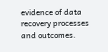evidence of data recovery processes and outcomes.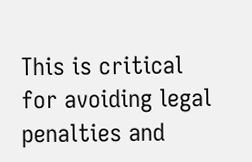This is critical for avoiding legal penalties and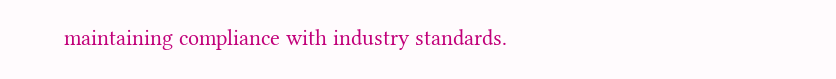maintaining compliance with industry standards.